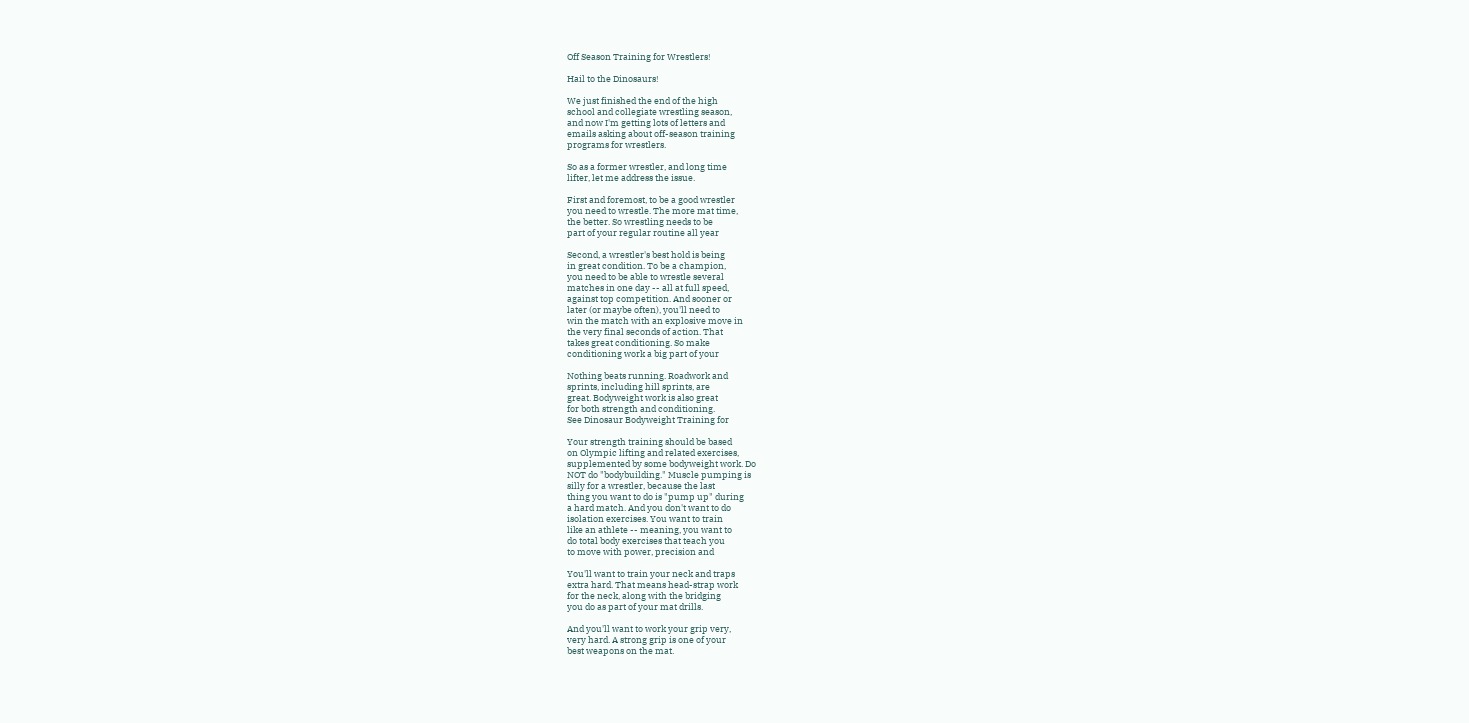Off Season Training for Wrestlers!

Hail to the Dinosaurs!

We just finished the end of the high
school and collegiate wrestling season,
and now I'm getting lots of letters and
emails asking about off-season training
programs for wrestlers.

So as a former wrestler, and long time
lifter, let me address the issue.

First and foremost, to be a good wrestler
you need to wrestle. The more mat time,
the better. So wrestling needs to be
part of your regular routine all year

Second, a wrestler's best hold is being
in great condition. To be a champion,
you need to be able to wrestle several
matches in one day -- all at full speed,
against top competition. And sooner or
later (or maybe often), you'll need to
win the match with an explosive move in
the very final seconds of action. That
takes great conditioning. So make
conditioning work a big part of your

Nothing beats running. Roadwork and
sprints, including hill sprints, are
great. Bodyweight work is also great
for both strength and conditioning.
See Dinosaur Bodyweight Training for

Your strength training should be based
on Olympic lifting and related exercises,
supplemented by some bodyweight work. Do
NOT do "bodybuilding." Muscle pumping is
silly for a wrestler, because the last
thing you want to do is "pump up" during
a hard match. And you don't want to do
isolation exercises. You want to train
like an athlete -- meaning, you want to
do total body exercises that teach you
to move with power, precision and

You'll want to train your neck and traps
extra hard. That means head-strap work
for the neck, along with the bridging
you do as part of your mat drills.

And you'll want to work your grip very,
very hard. A strong grip is one of your
best weapons on the mat.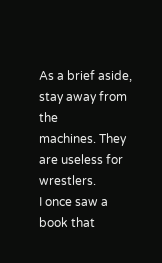As a brief aside, stay away from the
machines. They are useless for wrestlers.
I once saw a book that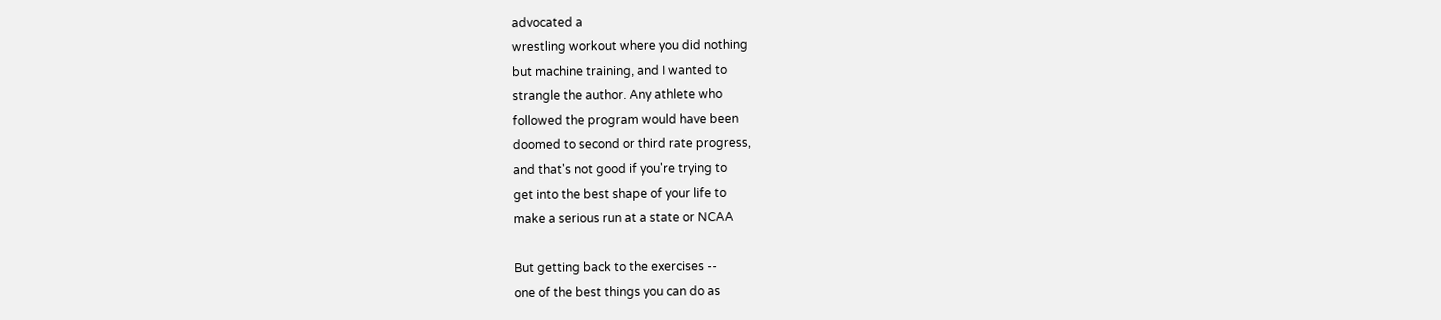advocated a
wrestling workout where you did nothing
but machine training, and I wanted to
strangle the author. Any athlete who
followed the program would have been
doomed to second or third rate progress,
and that's not good if you're trying to
get into the best shape of your life to
make a serious run at a state or NCAA

But getting back to the exercises --
one of the best things you can do as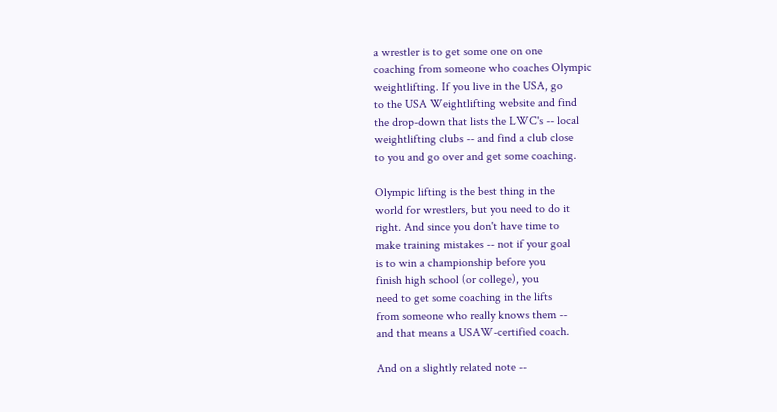a wrestler is to get some one on one
coaching from someone who coaches Olympic
weightlifting. If you live in the USA, go
to the USA Weightlifting website and find
the drop-down that lists the LWC's -- local
weightlifting clubs -- and find a club close
to you and go over and get some coaching.

Olympic lifting is the best thing in the
world for wrestlers, but you need to do it
right. And since you don't have time to
make training mistakes -- not if your goal
is to win a championship before you
finish high school (or college), you
need to get some coaching in the lifts
from someone who really knows them --
and that means a USAW-certified coach.

And on a slightly related note --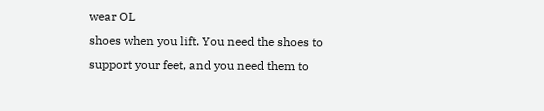wear OL
shoes when you lift. You need the shoes to
support your feet, and you need them to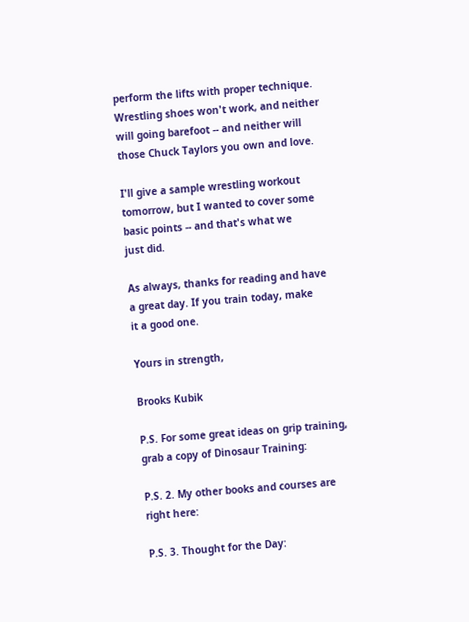perform the lifts with proper technique.
Wrestling shoes won't work, and neither
will going barefoot -- and neither will
those Chuck Taylors you own and love.

I'll give a sample wrestling workout
tomorrow, but I wanted to cover some
basic points -- and that's what we
just did.

As always, thanks for reading and have
a great day. If you train today, make
it a good one.

Yours in strength,

Brooks Kubik

P.S. For some great ideas on grip training,
grab a copy of Dinosaur Training:

P.S. 2. My other books and courses are
right here:

P.S. 3. Thought for the Day: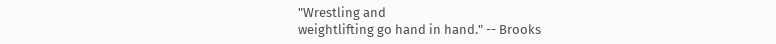"Wrestling and
weightlifting go hand in hand." -- Brooks